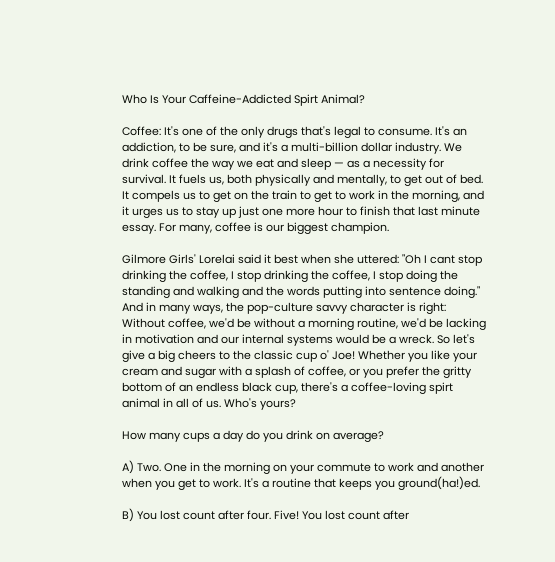Who Is Your Caffeine-Addicted Spirt Animal?

Coffee: It's one of the only drugs that's legal to consume. It's an addiction, to be sure, and it's a multi-billion dollar industry. We drink coffee the way we eat and sleep — as a necessity for survival. It fuels us, both physically and mentally, to get out of bed. It compels us to get on the train to get to work in the morning, and it urges us to stay up just one more hour to finish that last minute essay. For many, coffee is our biggest champion.

Gilmore Girls' Lorelai said it best when she uttered: "Oh I cant stop drinking the coffee, I stop drinking the coffee, I stop doing the standing and walking and the words putting into sentence doing." And in many ways, the pop-culture savvy character is right: Without coffee, we'd be without a morning routine, we'd be lacking in motivation and our internal systems would be a wreck. So let's give a big cheers to the classic cup o' Joe! Whether you like your cream and sugar with a splash of coffee, or you prefer the gritty bottom of an endless black cup, there's a coffee-loving spirt animal in all of us. Who's yours?

How many cups a day do you drink on average?

A) Two. One in the morning on your commute to work and another when you get to work. It's a routine that keeps you ground(ha!)ed.

B) You lost count after four. Five! You lost count after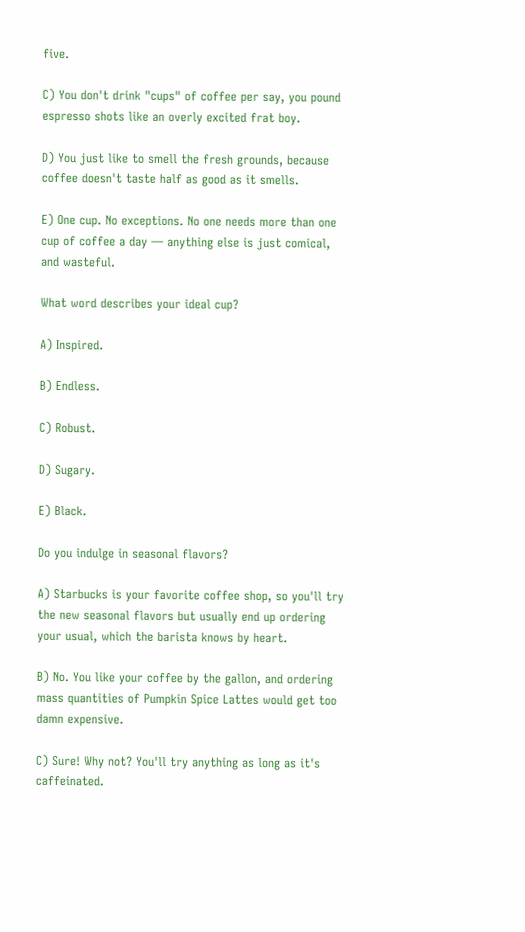five.

C) You don't drink "cups" of coffee per say, you pound espresso shots like an overly excited frat boy.

D) You just like to smell the fresh grounds, because coffee doesn't taste half as good as it smells.

E) One cup. No exceptions. No one needs more than one cup of coffee a day — anything else is just comical, and wasteful.

What word describes your ideal cup?

A) Inspired.

B) Endless.

C) Robust.

D) Sugary.

E) Black.

Do you indulge in seasonal flavors?

A) Starbucks is your favorite coffee shop, so you'll try the new seasonal flavors but usually end up ordering your usual, which the barista knows by heart.

B) No. You like your coffee by the gallon, and ordering mass quantities of Pumpkin Spice Lattes would get too damn expensive.

C) Sure! Why not? You'll try anything as long as it's caffeinated.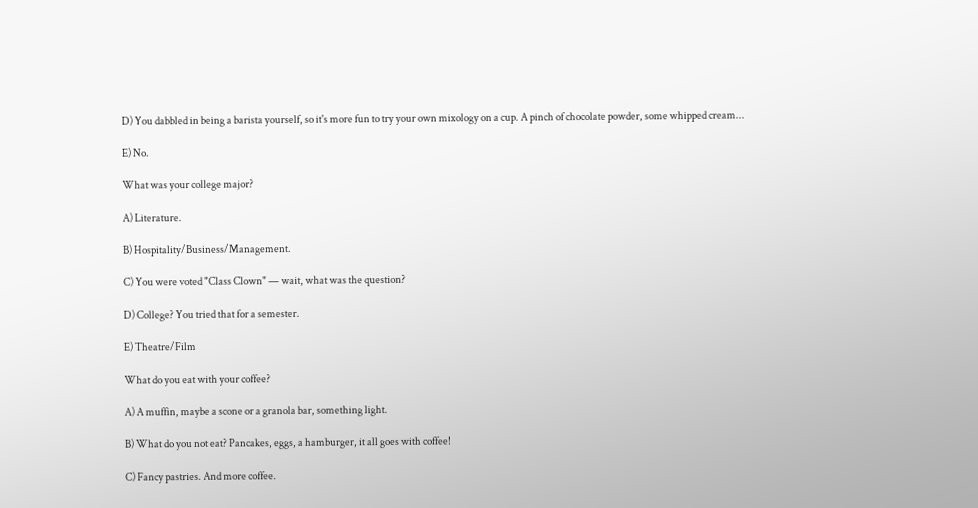D) You dabbled in being a barista yourself, so it's more fun to try your own mixology on a cup. A pinch of chocolate powder, some whipped cream...

E) No.

What was your college major?

A) Literature.

B) Hospitality/Business/Management.

C) You were voted "Class Clown" — wait, what was the question?

D) College? You tried that for a semester.

E) Theatre/Film

What do you eat with your coffee?

A) A muffin, maybe a scone or a granola bar, something light.

B) What do you not eat? Pancakes, eggs, a hamburger, it all goes with coffee!

C) Fancy pastries. And more coffee.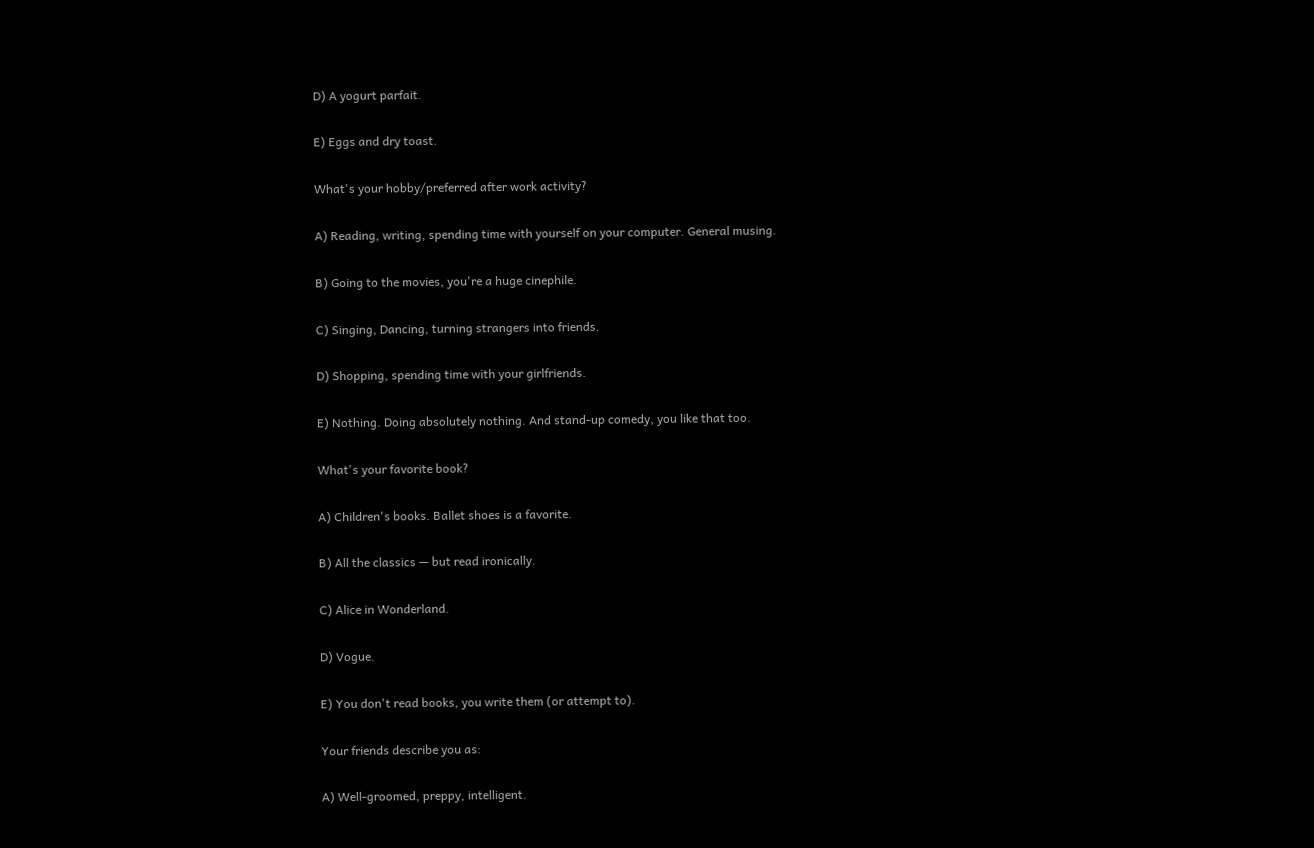D) A yogurt parfait.

E) Eggs and dry toast.

What's your hobby/preferred after work activity?

A) Reading, writing, spending time with yourself on your computer. General musing.

B) Going to the movies, you're a huge cinephile.

C) Singing, Dancing, turning strangers into friends.

D) Shopping, spending time with your girlfriends.

E) Nothing. Doing absolutely nothing. And stand-up comedy, you like that too.

What's your favorite book?

A) Children's books. Ballet shoes is a favorite.

B) All the classics — but read ironically.

C) Alice in Wonderland.

D) Vogue.

E) You don't read books, you write them (or attempt to).

Your friends describe you as:

A) Well-groomed, preppy, intelligent.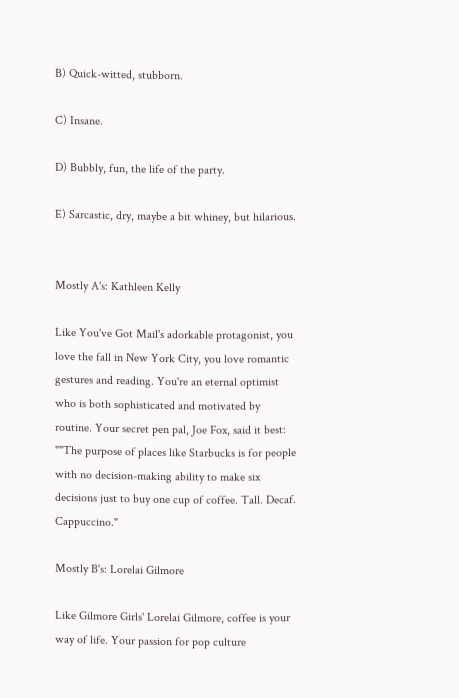B) Quick-witted, stubborn.

C) Insane.

D) Bubbly, fun, the life of the party.

E) Sarcastic, dry, maybe a bit whiney, but hilarious.


Mostly A's: Kathleen Kelly

Like You've Got Mail's adorkable protagonist, you love the fall in New York City, you love romantic gestures and reading. You're an eternal optimist who is both sophisticated and motivated by routine. Your secret pen pal, Joe Fox, said it best: ""The purpose of places like Starbucks is for people with no decision-making ability to make six decisions just to buy one cup of coffee. Tall. Decaf. Cappuccino."

Mostly B's: Lorelai Gilmore

Like Gilmore Girls' Lorelai Gilmore, coffee is your way of life. Your passion for pop culture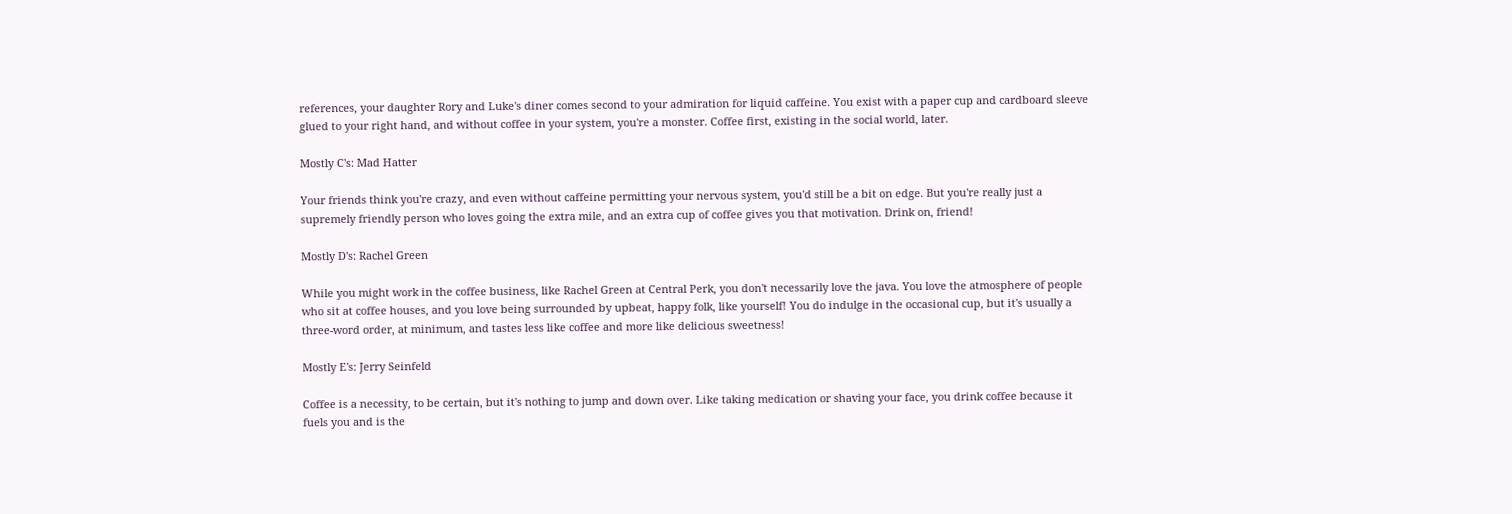references, your daughter Rory and Luke's diner comes second to your admiration for liquid caffeine. You exist with a paper cup and cardboard sleeve glued to your right hand, and without coffee in your system, you're a monster. Coffee first, existing in the social world, later.

Mostly C's: Mad Hatter

Your friends think you're crazy, and even without caffeine permitting your nervous system, you'd still be a bit on edge. But you're really just a supremely friendly person who loves going the extra mile, and an extra cup of coffee gives you that motivation. Drink on, friend!

Mostly D's: Rachel Green

While you might work in the coffee business, like Rachel Green at Central Perk, you don't necessarily love the java. You love the atmosphere of people who sit at coffee houses, and you love being surrounded by upbeat, happy folk, like yourself! You do indulge in the occasional cup, but it's usually a three-word order, at minimum, and tastes less like coffee and more like delicious sweetness!

Mostly E's: Jerry Seinfeld

Coffee is a necessity, to be certain, but it's nothing to jump and down over. Like taking medication or shaving your face, you drink coffee because it fuels you and is the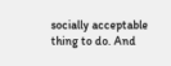socially acceptable thing to do. And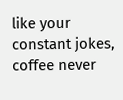like your constant jokes, coffee never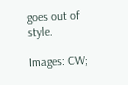goes out of style.

Images: CW;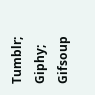Tumblr; Giphy; Gifsoup